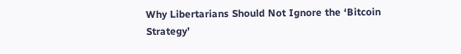Why Libertarians Should Not Ignore the ‘Bitcoin Strategy’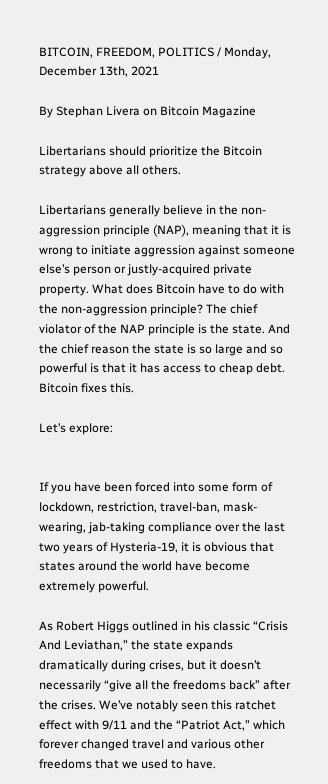BITCOIN, FREEDOM, POLITICS / Monday, December 13th, 2021

By Stephan Livera on Bitcoin Magazine

Libertarians should prioritize the Bitcoin strategy above all others.

Libertarians generally believe in the non-aggression principle (NAP), meaning that it is wrong to initiate aggression against someone else’s person or justly-acquired private property. What does Bitcoin have to do with the non-aggression principle? The chief violator of the NAP principle is the state. And the chief reason the state is so large and so powerful is that it has access to cheap debt. Bitcoin fixes this.

Let’s explore:


If you have been forced into some form of lockdown, restriction, travel-ban, mask-wearing, jab-taking compliance over the last two years of Hysteria-19, it is obvious that states around the world have become extremely powerful.

As Robert Higgs outlined in his classic “Crisis And Leviathan,” the state expands dramatically during crises, but it doesn’t necessarily “give all the freedoms back” after the crises. We’ve notably seen this ratchet effect with 9/11 and the “Patriot Act,” which forever changed travel and various other freedoms that we used to have.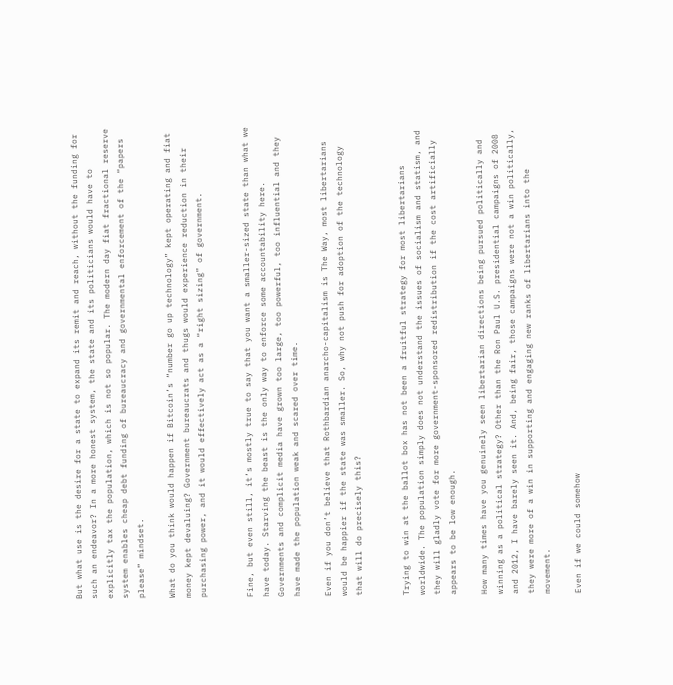But what use is the desire for a state to expand its remit and reach, without the funding for such an endeavor? In a more honest system, the state and its politicians would have to explicitly tax the population, which is not so popular. The modern day fiat fractional reserve system enables cheap debt funding of bureaucracy and governmental enforcement of the “papers please” mindset.

What do you think would happen if Bitcoin’s “number go up technology” kept operating and fiat money kept devaluing? Government bureaucrats and thugs would experience reduction in their purchasing power, and it would effectively act as a “right sizing” of government.


Fine, but even still, it’s mostly true to say that you want a smaller-sized state than what we have today. Starving the beast is the only way to enforce some accountability here. Governments and complicit media have grown too large, too powerful, too influential and they have made the population weak and scared over time.

Even if you don’t believe that Rothbardian anarcho-capitalism is The Way, most libertarians would be happier if the state was smaller. So, why not push for adoption of the technology that will do precisely this?


Trying to win at the ballot box has not been a fruitful strategy for most libertarians worldwide. The population simply does not understand the issues of socialism and statism, and they will gladly vote for more government-sponsored redistribution if the cost artificially appears to be low enough.

How many times have you genuinely seen libertarian directions being pursued politically and winning as a political strategy? Other than the Ron Paul U.S. presidential campaigns of 2008 and 2012, I have barely seen it. And, being fair, those campaigns were not a win politically, they were more of a win in supporting and engaging new ranks of libertarians into the movement.

Even if we could somehow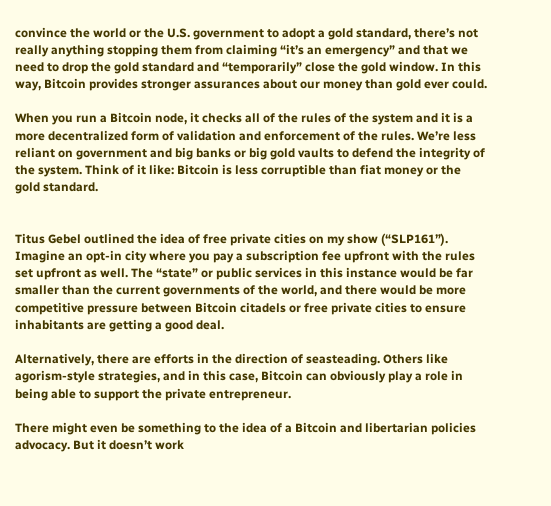convince the world or the U.S. government to adopt a gold standard, there’s not really anything stopping them from claiming “it’s an emergency” and that we need to drop the gold standard and “temporarily” close the gold window. In this way, Bitcoin provides stronger assurances about our money than gold ever could.

When you run a Bitcoin node, it checks all of the rules of the system and it is a more decentralized form of validation and enforcement of the rules. We’re less reliant on government and big banks or big gold vaults to defend the integrity of the system. Think of it like: Bitcoin is less corruptible than fiat money or the gold standard.


Titus Gebel outlined the idea of free private cities on my show (“SLP161”). Imagine an opt-in city where you pay a subscription fee upfront with the rules set upfront as well. The “state” or public services in this instance would be far smaller than the current governments of the world, and there would be more competitive pressure between Bitcoin citadels or free private cities to ensure inhabitants are getting a good deal.

Alternatively, there are efforts in the direction of seasteading. Others like agorism-style strategies, and in this case, Bitcoin can obviously play a role in being able to support the private entrepreneur.

There might even be something to the idea of a Bitcoin and libertarian policies advocacy. But it doesn’t work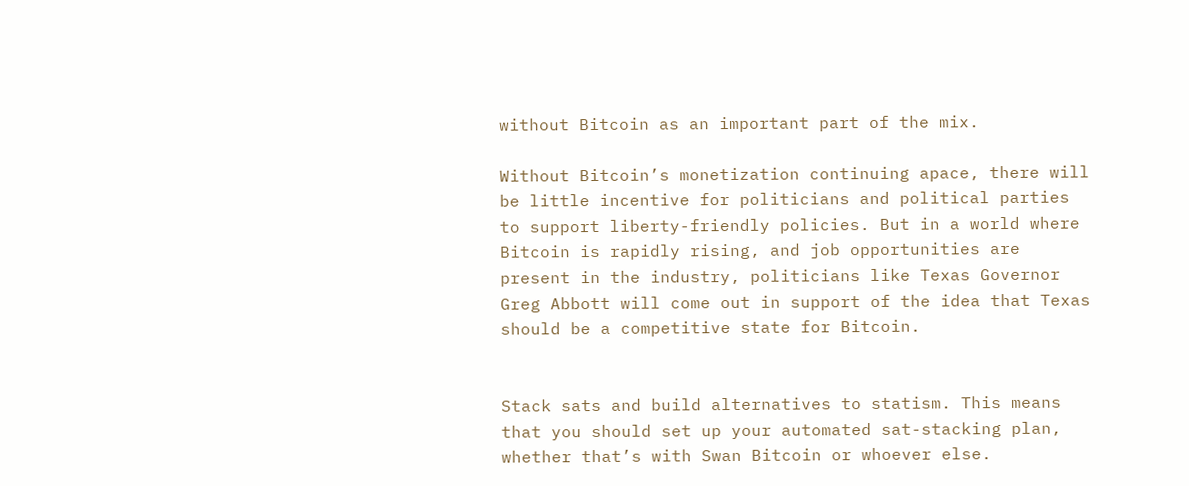without Bitcoin as an important part of the mix.

Without Bitcoin’s monetization continuing apace, there will be little incentive for politicians and political parties to support liberty-friendly policies. But in a world where Bitcoin is rapidly rising, and job opportunities are present in the industry, politicians like Texas Governor Greg Abbott will come out in support of the idea that Texas should be a competitive state for Bitcoin.


Stack sats and build alternatives to statism. This means that you should set up your automated sat-stacking plan, whether that’s with Swan Bitcoin or whoever else.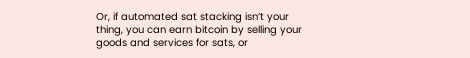Or, if automated sat stacking isn’t your thing, you can earn bitcoin by selling your goods and services for sats, or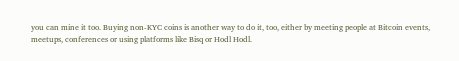you can mine it too. Buying non-KYC coins is another way to do it, too, either by meeting people at Bitcoin events, meetups, conferences or using platforms like Bisq or Hodl Hodl.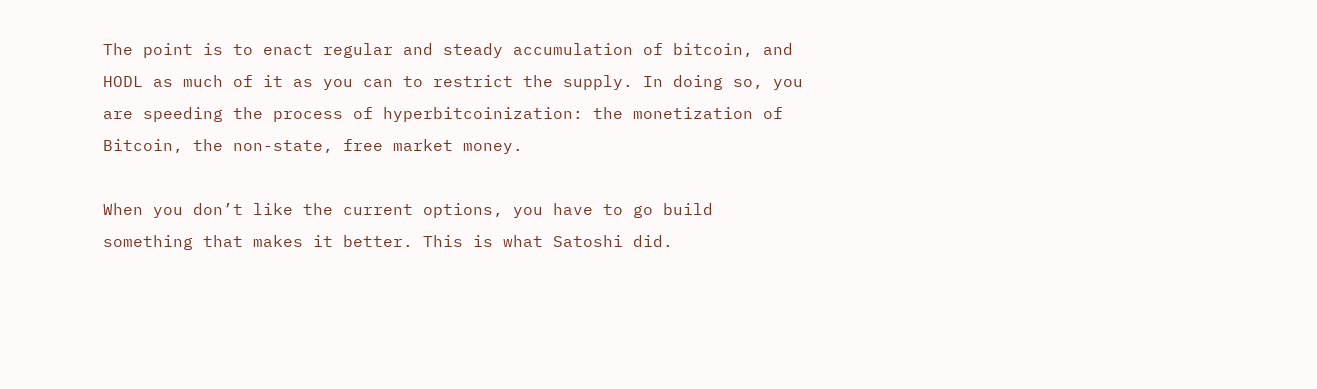The point is to enact regular and steady accumulation of bitcoin, and HODL as much of it as you can to restrict the supply. In doing so, you are speeding the process of hyperbitcoinization: the monetization of Bitcoin, the non-state, free market money.

When you don’t like the current options, you have to go build something that makes it better. This is what Satoshi did.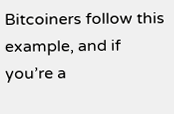Bitcoiners follow this example, and if you’re a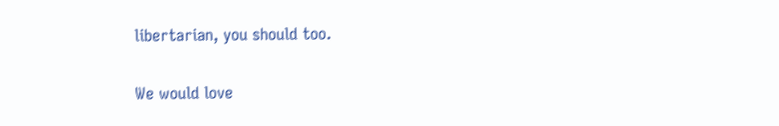libertarian, you should too.

We would love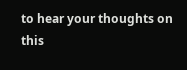to hear your thoughts on this